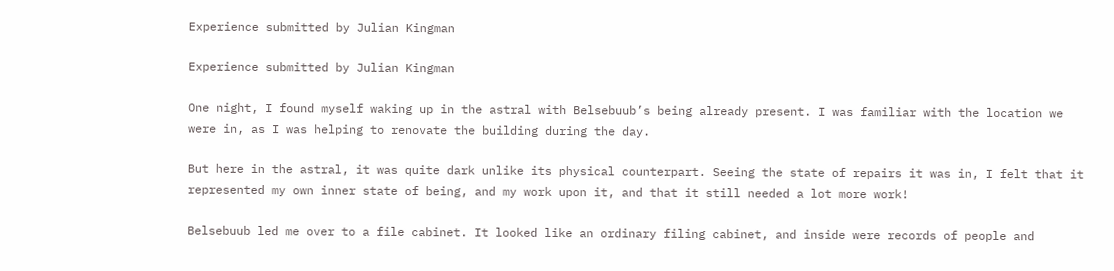Experience submitted by Julian Kingman

Experience submitted by Julian Kingman

One night, I found myself waking up in the astral with Belsebuub’s being already present. I was familiar with the location we were in, as I was helping to renovate the building during the day.

But here in the astral, it was quite dark unlike its physical counterpart. Seeing the state of repairs it was in, I felt that it represented my own inner state of being, and my work upon it, and that it still needed a lot more work!

Belsebuub led me over to a file cabinet. It looked like an ordinary filing cabinet, and inside were records of people and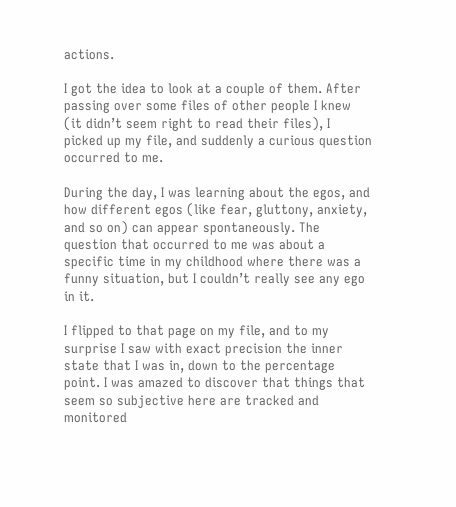actions.

I got the idea to look at a couple of them. After passing over some files of other people I knew (it didn’t seem right to read their files), I picked up my file, and suddenly a curious question occurred to me.

During the day, I was learning about the egos, and how different egos (like fear, gluttony, anxiety, and so on) can appear spontaneously. The question that occurred to me was about a specific time in my childhood where there was a funny situation, but I couldn’t really see any ego in it.

I flipped to that page on my file, and to my surprise I saw with exact precision the inner state that I was in, down to the percentage point. I was amazed to discover that things that seem so subjective here are tracked and monitored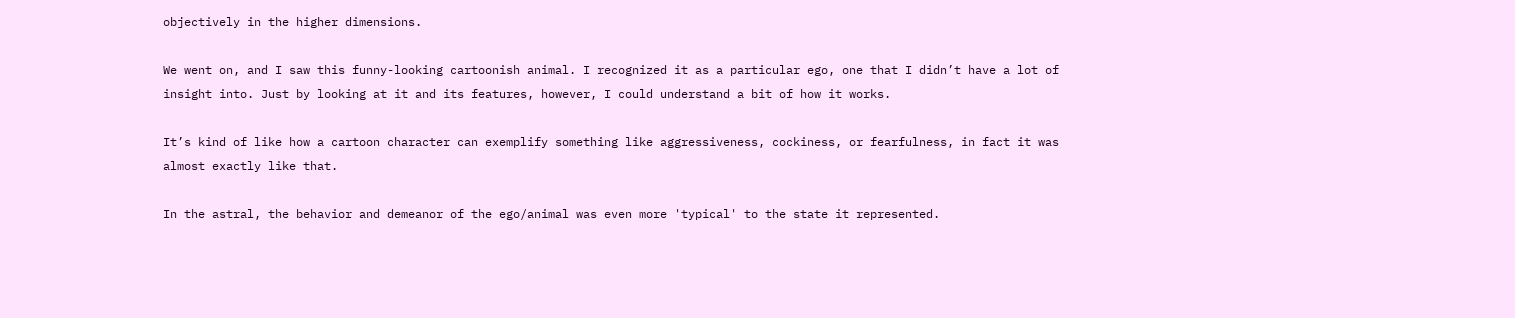objectively in the higher dimensions.

We went on, and I saw this funny-looking cartoonish animal. I recognized it as a particular ego, one that I didn’t have a lot of insight into. Just by looking at it and its features, however, I could understand a bit of how it works.

It’s kind of like how a cartoon character can exemplify something like aggressiveness, cockiness, or fearfulness, in fact it was almost exactly like that.

In the astral, the behavior and demeanor of the ego/animal was even more 'typical' to the state it represented.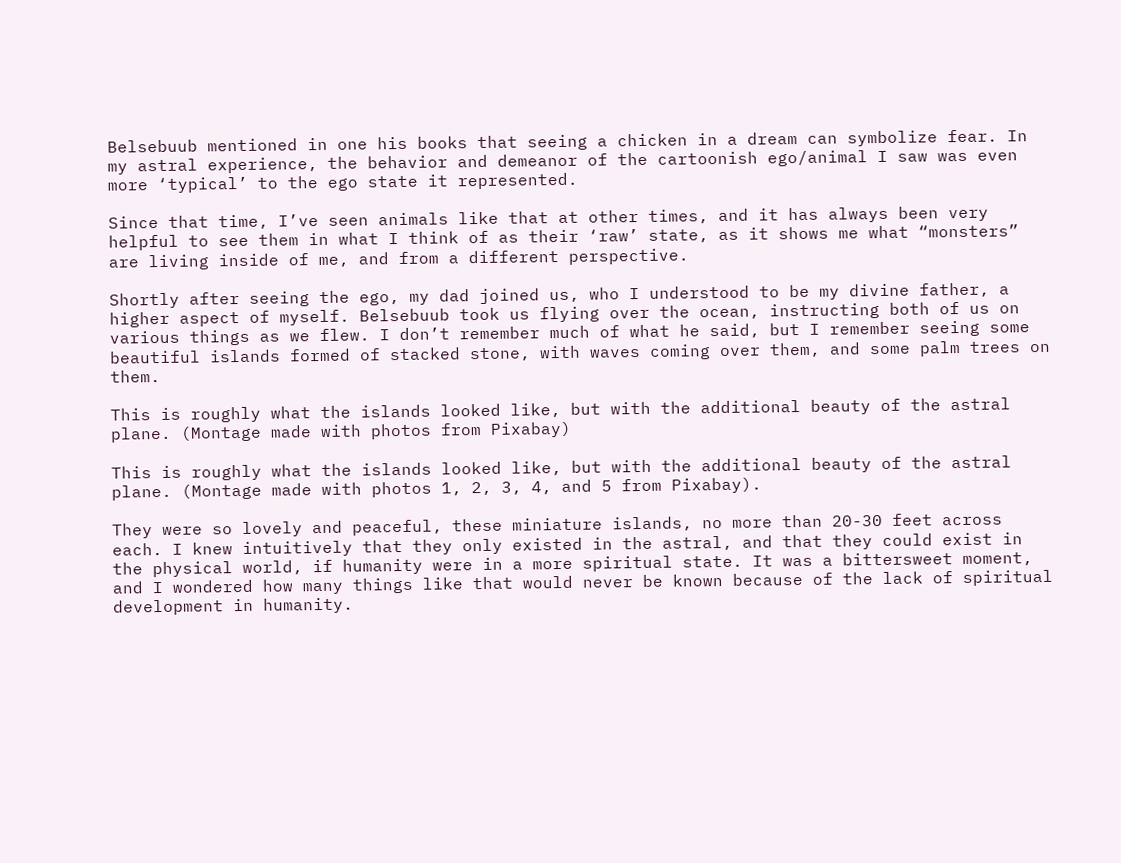Belsebuub mentioned in one his books that seeing a chicken in a dream can symbolize fear. In my astral experience, the behavior and demeanor of the cartoonish ego/animal I saw was even more ‘typical’ to the ego state it represented.

Since that time, I’ve seen animals like that at other times, and it has always been very helpful to see them in what I think of as their ‘raw’ state, as it shows me what “monsters” are living inside of me, and from a different perspective.

Shortly after seeing the ego, my dad joined us, who I understood to be my divine father, a higher aspect of myself. Belsebuub took us flying over the ocean, instructing both of us on various things as we flew. I don’t remember much of what he said, but I remember seeing some beautiful islands formed of stacked stone, with waves coming over them, and some palm trees on them.

This is roughly what the islands looked like, but with the additional beauty of the astral plane. (Montage made with photos from Pixabay)

This is roughly what the islands looked like, but with the additional beauty of the astral plane. (Montage made with photos 1, 2, 3, 4, and 5 from Pixabay).

They were so lovely and peaceful, these miniature islands, no more than 20-30 feet across each. I knew intuitively that they only existed in the astral, and that they could exist in the physical world, if humanity were in a more spiritual state. It was a bittersweet moment, and I wondered how many things like that would never be known because of the lack of spiritual development in humanity.